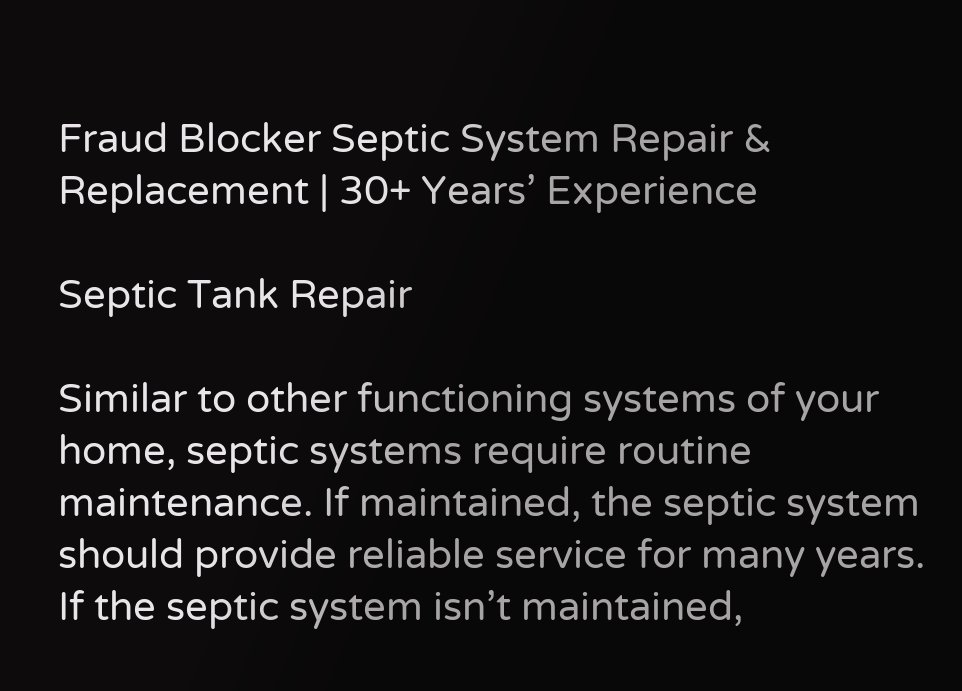Fraud Blocker Septic System Repair & Replacement | 30+ Years’ Experience

Septic Tank Repair

Similar to other functioning systems of your home, septic systems require routine maintenance. If maintained, the septic system should provide reliable service for many years. If the septic system isn’t maintained,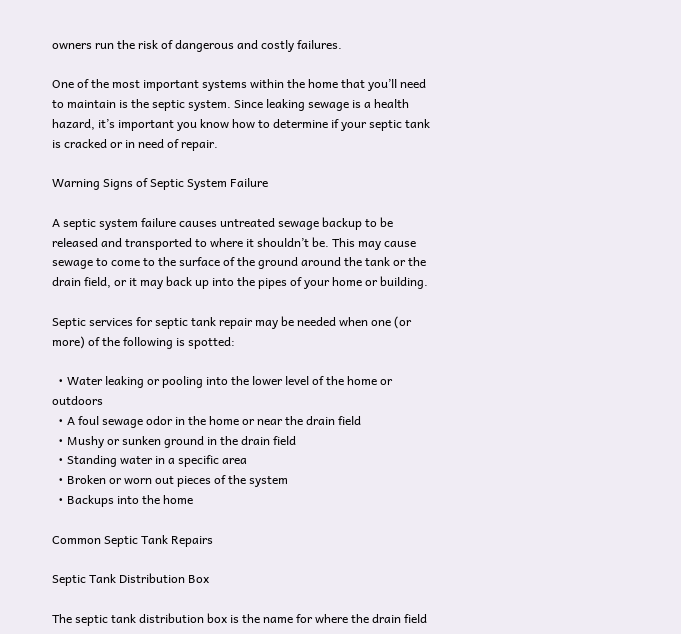owners run the risk of dangerous and costly failures.

One of the most important systems within the home that you’ll need to maintain is the septic system. Since leaking sewage is a health hazard, it’s important you know how to determine if your septic tank is cracked or in need of repair.

Warning Signs of Septic System Failure

A septic system failure causes untreated sewage backup to be released and transported to where it shouldn’t be. This may cause sewage to come to the surface of the ground around the tank or the drain field, or it may back up into the pipes of your home or building.

Septic services for septic tank repair may be needed when one (or more) of the following is spotted:

  • Water leaking or pooling into the lower level of the home or outdoors
  • A foul sewage odor in the home or near the drain field
  • Mushy or sunken ground in the drain field
  • Standing water in a specific area
  • Broken or worn out pieces of the system
  • Backups into the home

Common Septic Tank Repairs

Septic Tank Distribution Box

The septic tank distribution box is the name for where the drain field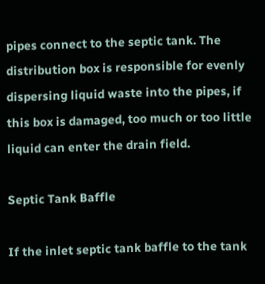pipes connect to the septic tank. The distribution box is responsible for evenly dispersing liquid waste into the pipes, if this box is damaged, too much or too little liquid can enter the drain field.

Septic Tank Baffle

If the inlet septic tank baffle to the tank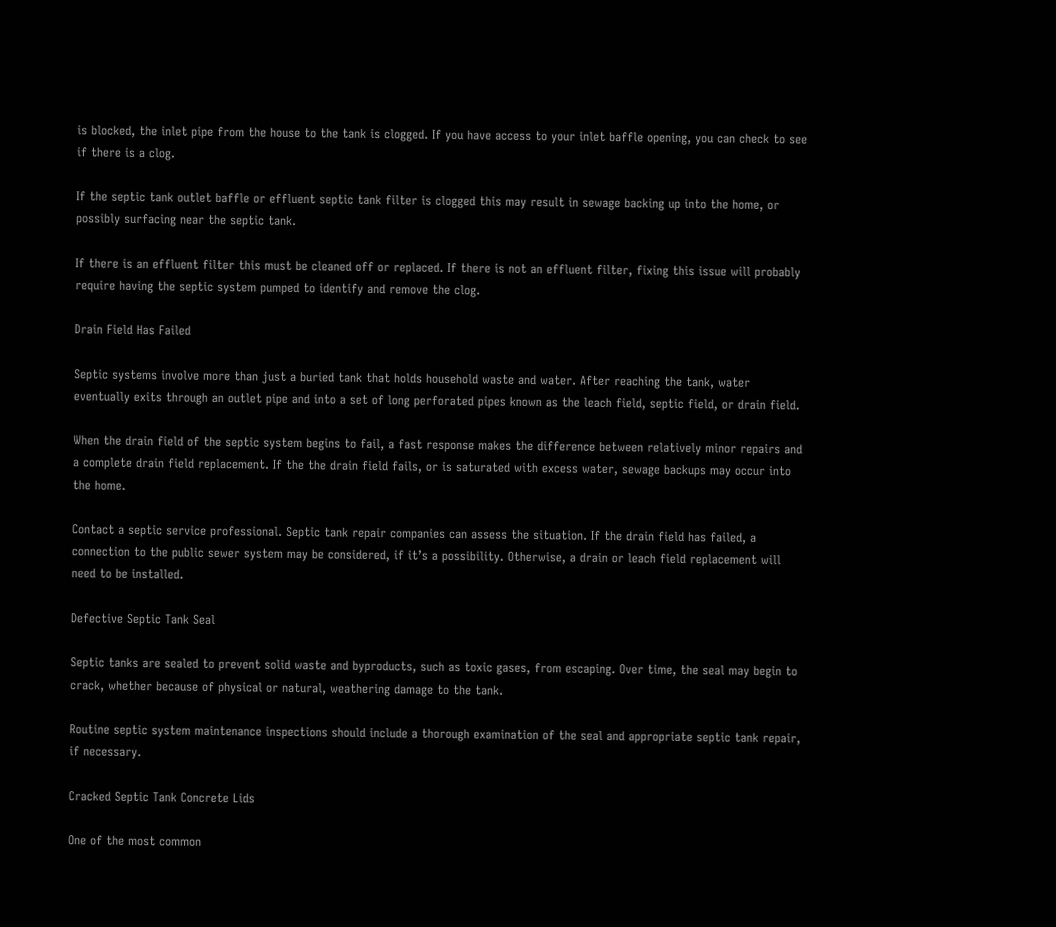is blocked, the inlet pipe from the house to the tank is clogged. If you have access to your inlet baffle opening, you can check to see if there is a clog.

If the septic tank outlet baffle or effluent septic tank filter is clogged this may result in sewage backing up into the home, or possibly surfacing near the septic tank.

If there is an effluent filter this must be cleaned off or replaced. If there is not an effluent filter, fixing this issue will probably require having the septic system pumped to identify and remove the clog.

Drain Field Has Failed

Septic systems involve more than just a buried tank that holds household waste and water. After reaching the tank, water eventually exits through an outlet pipe and into a set of long perforated pipes known as the leach field, septic field, or drain field.

When the drain field of the septic system begins to fail, a fast response makes the difference between relatively minor repairs and a complete drain field replacement. If the the drain field fails, or is saturated with excess water, sewage backups may occur into the home.

Contact a septic service professional. Septic tank repair companies can assess the situation. If the drain field has failed, a connection to the public sewer system may be considered, if it’s a possibility. Otherwise, a drain or leach field replacement will need to be installed.

Defective Septic Tank Seal

Septic tanks are sealed to prevent solid waste and byproducts, such as toxic gases, from escaping. Over time, the seal may begin to crack, whether because of physical or natural, weathering damage to the tank.

Routine septic system maintenance inspections should include a thorough examination of the seal and appropriate septic tank repair, if necessary.

Cracked Septic Tank Concrete Lids

One of the most common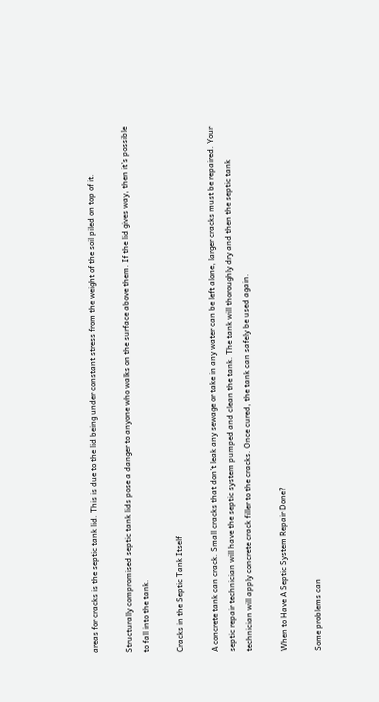areas for cracks is the septic tank lid. This is due to the lid being under constant stress from the weight of the soil piled on top of it.

Structurally compromised septic tank lids pose a danger to anyone who walks on the surface above them. If the lid gives way, then it’s possible to fall into the tank.

Cracks in the Septic Tank Itself

A concrete tank can crack. Small cracks that don’t leak any sewage or take in any water can be left alone, larger cracks must be repaired. Your septic repair technician will have the septic system pumped and clean the tank. The tank will thoroughly dry and then the septic tank technician will apply concrete crack filler to the cracks. Once cured, the tank can safely be used again.

When to Have A Septic System Repair Done?

Some problems can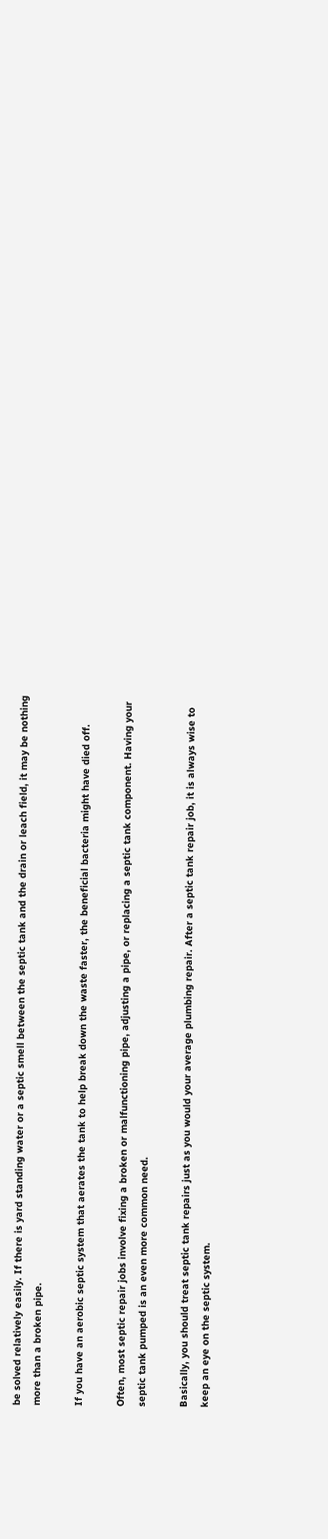be solved relatively easily. If there is yard standing water or a septic smell between the septic tank and the drain or leach field, it may be nothing more than a broken pipe.

If you have an aerobic septic system that aerates the tank to help break down the waste faster, the beneficial bacteria might have died off.

Often, most septic repair jobs involve fixing a broken or malfunctioning pipe, adjusting a pipe, or replacing a septic tank component. Having your septic tank pumped is an even more common need.

Basically, you should treat septic tank repairs just as you would your average plumbing repair. After a septic tank repair job, it is always wise to keep an eye on the septic system.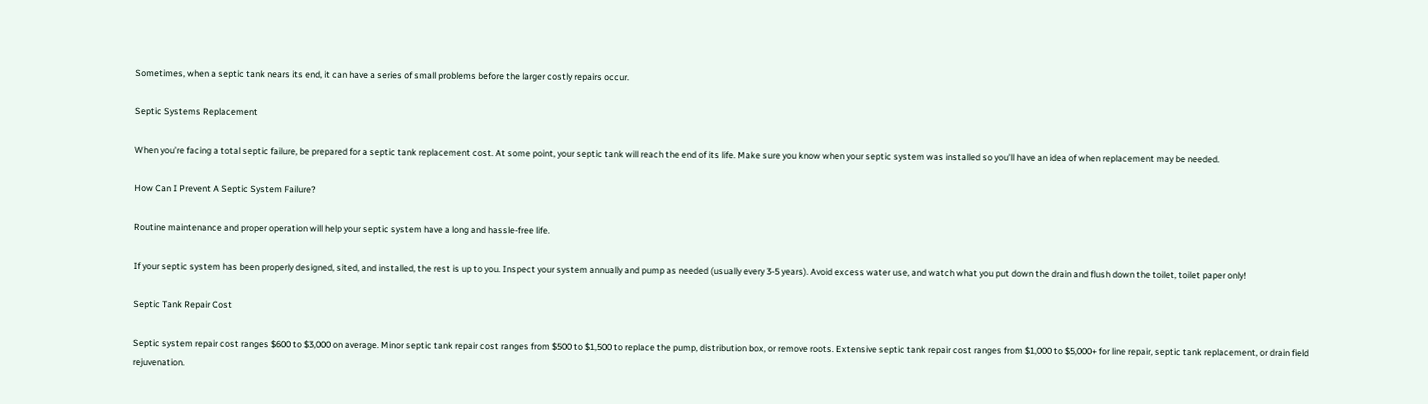Sometimes, when a septic tank nears its end, it can have a series of small problems before the larger costly repairs occur.

Septic Systems Replacement

When you’re facing a total septic failure, be prepared for a septic tank replacement cost. At some point, your septic tank will reach the end of its life. Make sure you know when your septic system was installed so you’ll have an idea of when replacement may be needed.

How Can I Prevent A Septic System Failure?

Routine maintenance and proper operation will help your septic system have a long and hassle-free life.

If your septic system has been properly designed, sited, and installed, the rest is up to you. Inspect your system annually and pump as needed (usually every 3-5 years). Avoid excess water use, and watch what you put down the drain and flush down the toilet, toilet paper only!

Septic Tank Repair Cost

Septic system repair cost ranges $600 to $3,000 on average. Minor septic tank repair cost ranges from $500 to $1,500 to replace the pump, distribution box, or remove roots. Extensive septic tank repair cost ranges from $1,000 to $5,000+ for line repair, septic tank replacement, or drain field rejuvenation.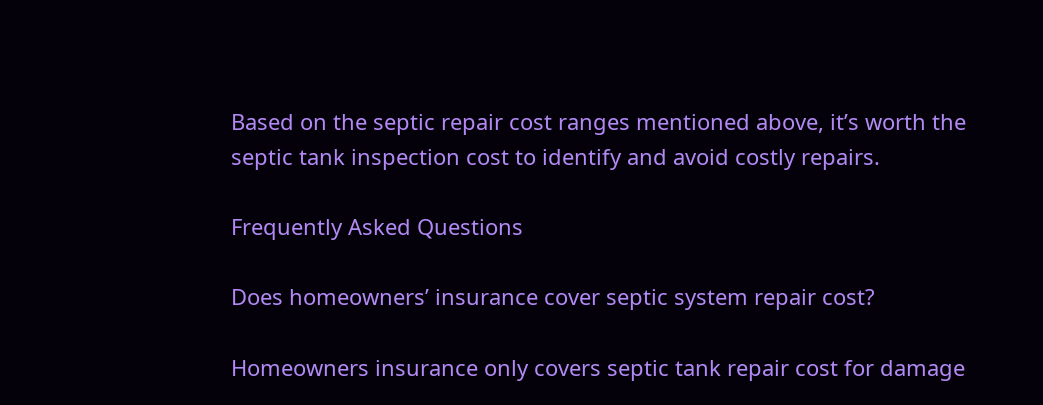Based on the septic repair cost ranges mentioned above, it’s worth the septic tank inspection cost to identify and avoid costly repairs.

Frequently Asked Questions

Does homeowners’ insurance cover septic system repair cost?

Homeowners insurance only covers septic tank repair cost for damage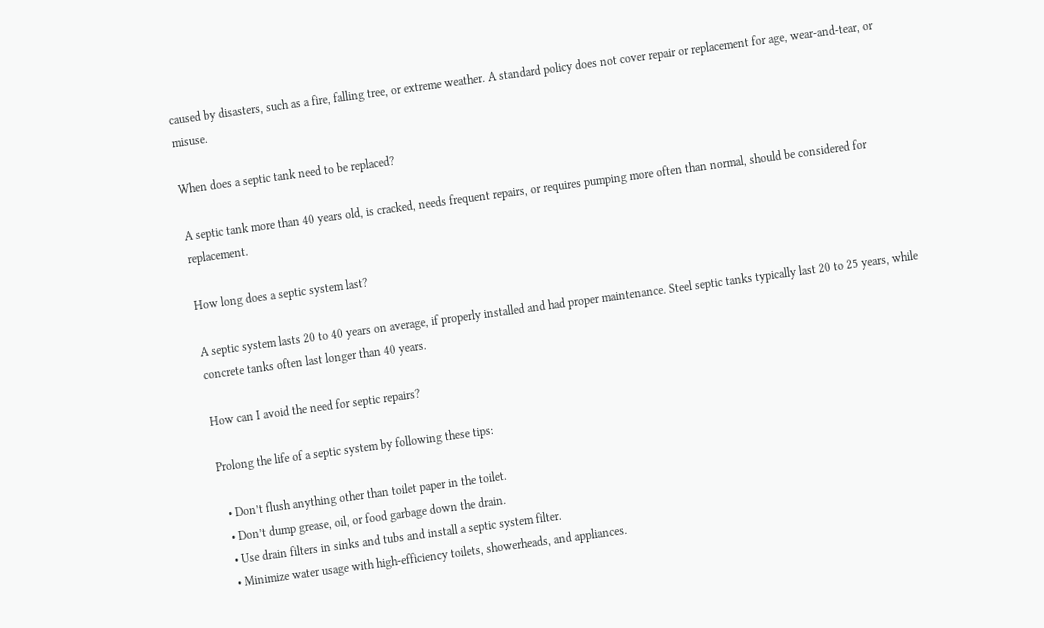caused by disasters, such as a fire, falling tree, or extreme weather. A standard policy does not cover repair or replacement for age, wear-and-tear, or misuse.

When does a septic tank need to be replaced?

A septic tank more than 40 years old, is cracked, needs frequent repairs, or requires pumping more often than normal, should be considered for replacement.

How long does a septic system last?

A septic system lasts 20 to 40 years on average, if properly installed and had proper maintenance. Steel septic tanks typically last 20 to 25 years, while concrete tanks often last longer than 40 years.

How can I avoid the need for septic repairs?

Prolong the life of a septic system by following these tips:

  • Don’t flush anything other than toilet paper in the toilet.
  • Don’t dump grease, oil, or food garbage down the drain.
  • Use drain filters in sinks and tubs and install a septic system filter.
  • Minimize water usage with high-efficiency toilets, showerheads, and appliances.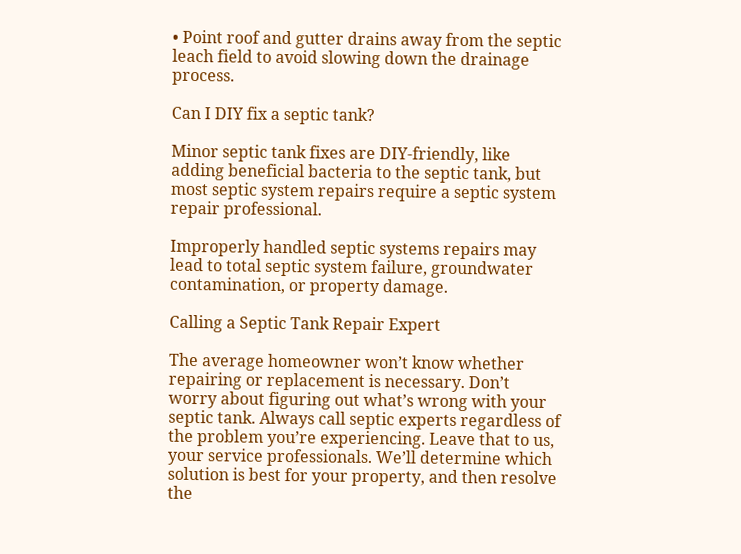• Point roof and gutter drains away from the septic leach field to avoid slowing down the drainage process.

Can I DIY fix a septic tank?

Minor septic tank fixes are DIY-friendly, like adding beneficial bacteria to the septic tank, but most septic system repairs require a septic system repair professional.

Improperly handled septic systems repairs may lead to total septic system failure, groundwater contamination, or property damage.

Calling a Septic Tank Repair Expert

The average homeowner won’t know whether repairing or replacement is necessary. Don’t worry about figuring out what’s wrong with your septic tank. Always call septic experts regardless of the problem you’re experiencing. Leave that to us, your service professionals. We’ll determine which solution is best for your property, and then resolve the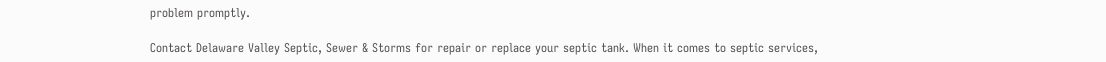problem promptly.

Contact Delaware Valley Septic, Sewer & Storms for repair or replace your septic tank. When it comes to septic services,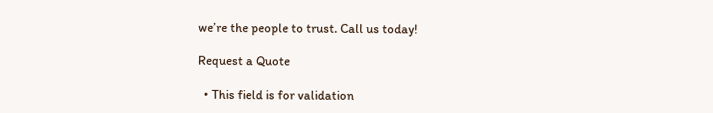we’re the people to trust. Call us today!

Request a Quote

  • This field is for validation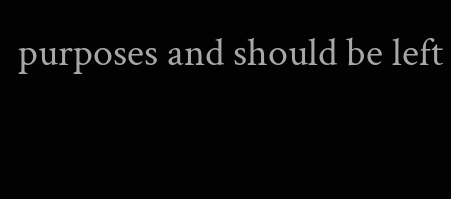purposes and should be left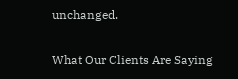unchanged.

What Our Clients Are Saying